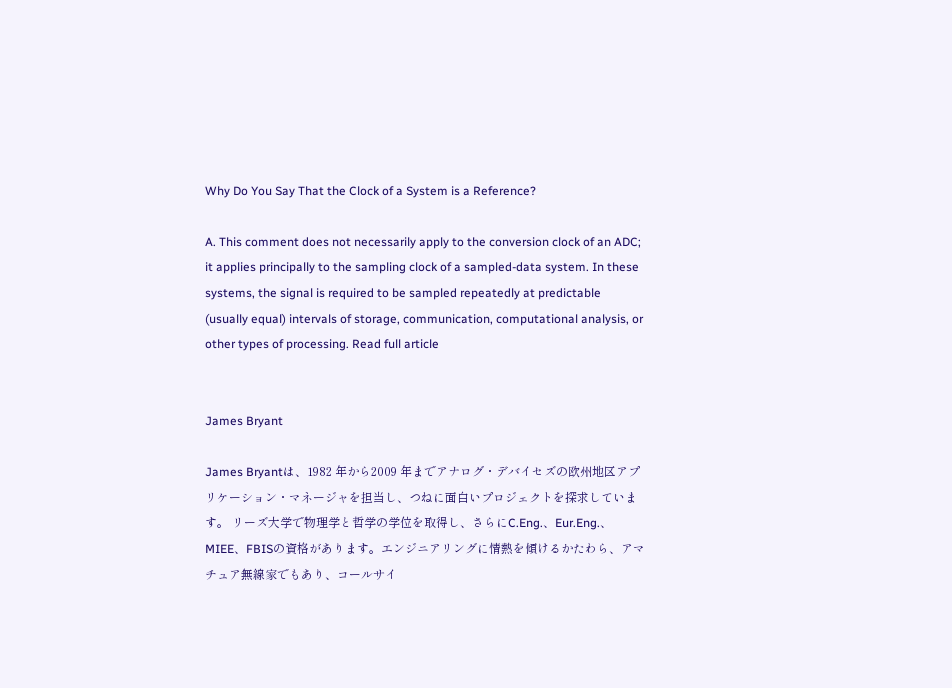Why Do You Say That the Clock of a System is a Reference?

A. This comment does not necessarily apply to the conversion clock of an ADC; it applies principally to the sampling clock of a sampled-data system. In these systems, the signal is required to be sampled repeatedly at predictable (usually equal) intervals of storage, communication, computational analysis, or other types of processing. Read full article


James Bryant

James Bryantは、1982 年から2009 年までアナログ・デバイセズの欧州地区アプリケーション・マネージャを担当し、つねに面白いプロジェクトを探求しています。 リーズ大学で物理学と哲学の学位を取得し、さらにC.Eng.、Eur.Eng.、MIEE、FBISの資格があります。エンジニアリングに情熱を傾けるかたわら、アマチュア無線家でもあり、コールサイ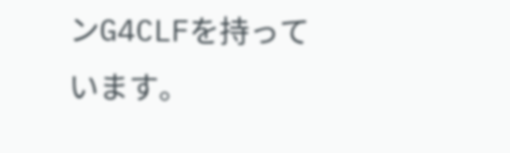ンG4CLFを持っています。